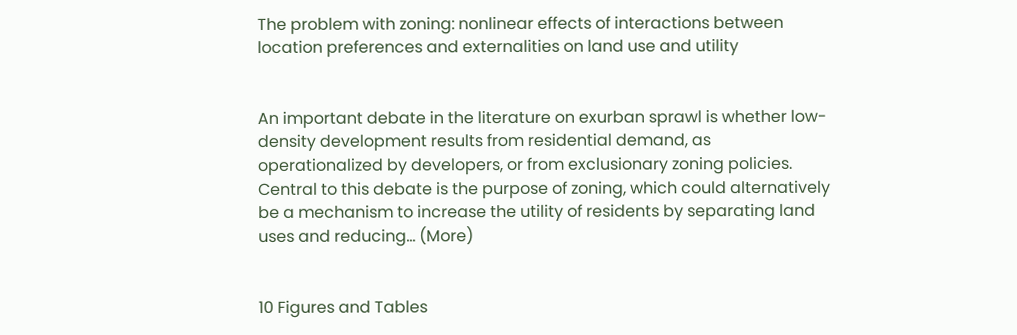The problem with zoning: nonlinear effects of interactions between location preferences and externalities on land use and utility


An important debate in the literature on exurban sprawl is whether low-density development results from residential demand, as operationalized by developers, or from exclusionary zoning policies. Central to this debate is the purpose of zoning, which could alternatively be a mechanism to increase the utility of residents by separating land uses and reducing… (More)


10 Figures and Tables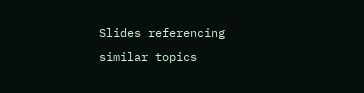Slides referencing similar topics